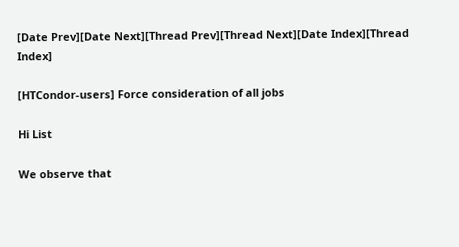[Date Prev][Date Next][Thread Prev][Thread Next][Date Index][Thread Index]

[HTCondor-users] Force consideration of all jobs

Hi List

We observe that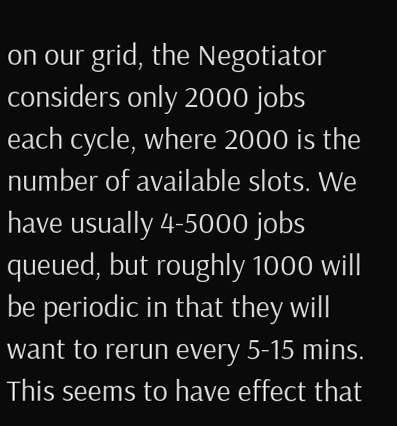on our grid, the Negotiator considers only 2000 jobs each cycle, where 2000 is the number of available slots. We have usually 4-5000 jobs queued, but roughly 1000 will be periodic in that they will want to rerun every 5-15 mins. This seems to have effect that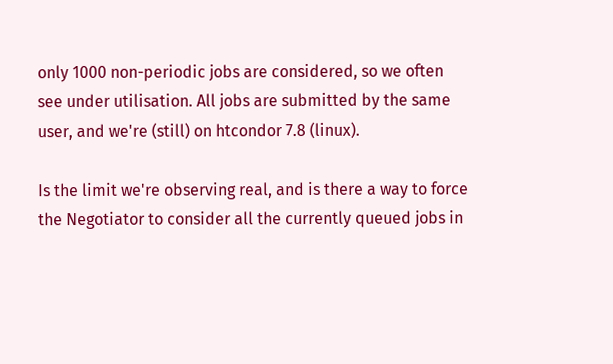only 1000 non-periodic jobs are considered, so we often see under utilisation. All jobs are submitted by the same user, and we're (still) on htcondor 7.8 (linux).

Is the limit we're observing real, and is there a way to force the Negotiator to consider all the currently queued jobs in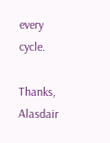every cycle.

Thanks, Alasdair